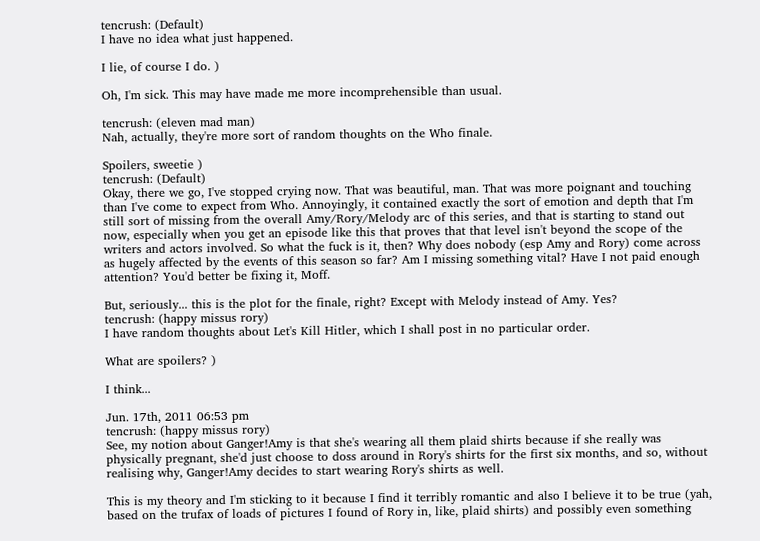tencrush: (Default)
I have no idea what just happened.

I lie, of course I do. )

Oh, I'm sick. This may have made me more incomprehensible than usual.

tencrush: (eleven mad man)
Nah, actually, they're more sort of random thoughts on the Who finale.

Spoilers, sweetie )
tencrush: (Default)
Okay, there we go, I've stopped crying now. That was beautiful, man. That was more poignant and touching than I've come to expect from Who. Annoyingly, it contained exactly the sort of emotion and depth that I'm still sort of missing from the overall Amy/Rory/Melody arc of this series, and that is starting to stand out now, especially when you get an episode like this that proves that that level isn't beyond the scope of the writers and actors involved. So what the fuck is it, then? Why does nobody (esp Amy and Rory) come across as hugely affected by the events of this season so far? Am I missing something vital? Have I not paid enough attention? You'd better be fixing it, Moff.

But, seriously... this is the plot for the finale, right? Except with Melody instead of Amy. Yes?
tencrush: (happy missus rory)
I have random thoughts about Let's Kill Hitler, which I shall post in no particular order.

What are spoilers? )

I think...

Jun. 17th, 2011 06:53 pm
tencrush: (happy missus rory)
See, my notion about Ganger!Amy is that she's wearing all them plaid shirts because if she really was physically pregnant, she'd just choose to doss around in Rory's shirts for the first six months, and so, without realising why, Ganger!Amy decides to start wearing Rory's shirts as well.

This is my theory and I'm sticking to it because I find it terribly romantic and also I believe it to be true (yah, based on the trufax of loads of pictures I found of Rory in, like, plaid shirts) and possibly even something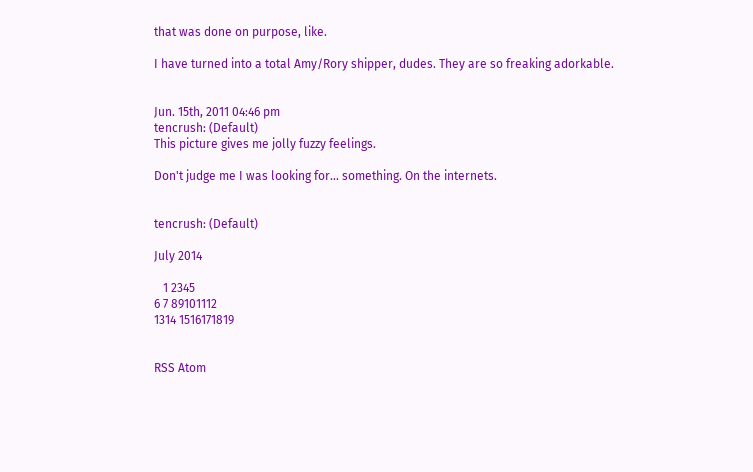that was done on purpose, like.

I have turned into a total Amy/Rory shipper, dudes. They are so freaking adorkable.


Jun. 15th, 2011 04:46 pm
tencrush: (Default)
This picture gives me jolly fuzzy feelings.

Don't judge me I was looking for... something. On the internets.


tencrush: (Default)

July 2014

   1 2345
6 7 89101112
1314 1516171819


RSS Atom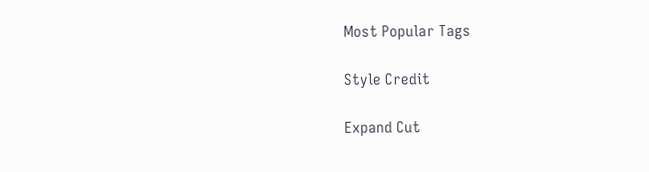Most Popular Tags

Style Credit

Expand Cut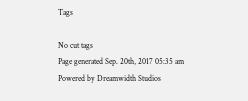Tags

No cut tags
Page generated Sep. 20th, 2017 05:35 am
Powered by Dreamwidth Studios